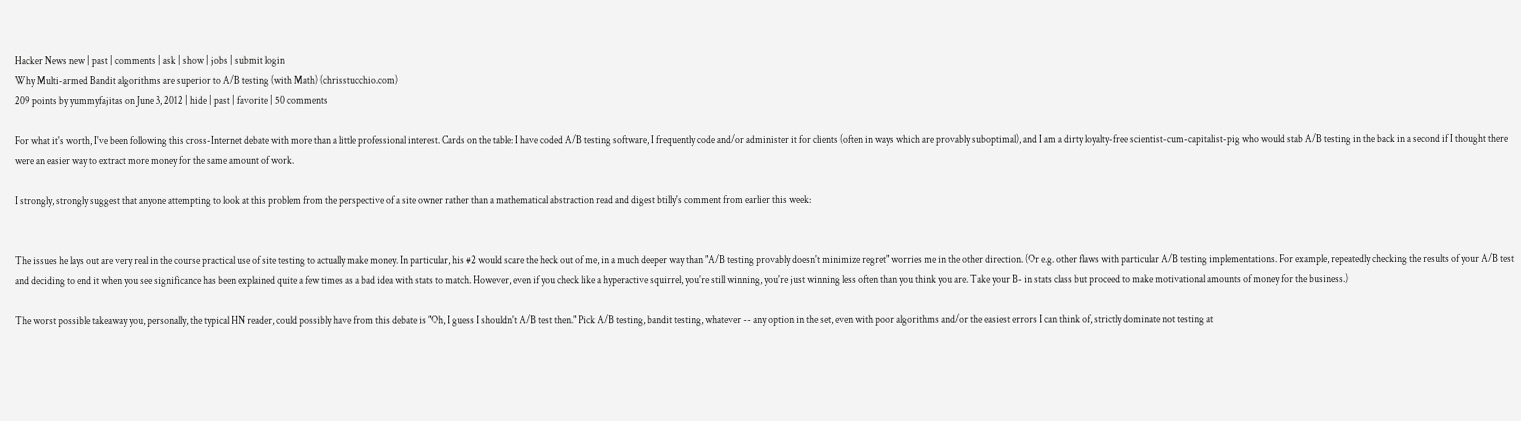Hacker News new | past | comments | ask | show | jobs | submit login
Why Multi-armed Bandit algorithms are superior to A/B testing (with Math) (chrisstucchio.com)
209 points by yummyfajitas on June 3, 2012 | hide | past | favorite | 50 comments

For what it's worth, I've been following this cross-Internet debate with more than a little professional interest. Cards on the table: I have coded A/B testing software, I frequently code and/or administer it for clients (often in ways which are provably suboptimal), and I am a dirty loyalty-free scientist-cum-capitalist-pig who would stab A/B testing in the back in a second if I thought there were an easier way to extract more money for the same amount of work.

I strongly, strongly suggest that anyone attempting to look at this problem from the perspective of a site owner rather than a mathematical abstraction read and digest btilly's comment from earlier this week:


The issues he lays out are very real in the course practical use of site testing to actually make money. In particular, his #2 would scare the heck out of me, in a much deeper way than "A/B testing provably doesn't minimize regret" worries me in the other direction. (Or e.g. other flaws with particular A/B testing implementations. For example, repeatedly checking the results of your A/B test and deciding to end it when you see significance has been explained quite a few times as a bad idea with stats to match. However, even if you check like a hyperactive squirrel, you're still winning, you're just winning less often than you think you are. Take your B- in stats class but proceed to make motivational amounts of money for the business.)

The worst possible takeaway you, personally, the typical HN reader, could possibly have from this debate is "Oh, I guess I shouldn't A/B test then." Pick A/B testing, bandit testing, whatever -- any option in the set, even with poor algorithms and/or the easiest errors I can think of, strictly dominate not testing at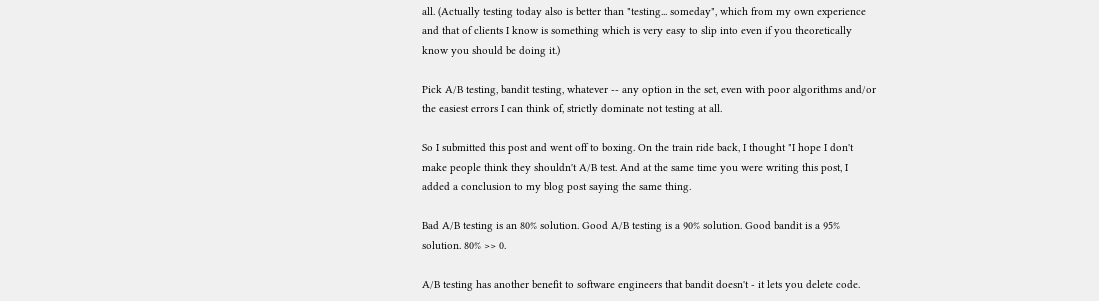all. (Actually testing today also is better than "testing... someday", which from my own experience and that of clients I know is something which is very easy to slip into even if you theoretically know you should be doing it.)

Pick A/B testing, bandit testing, whatever -- any option in the set, even with poor algorithms and/or the easiest errors I can think of, strictly dominate not testing at all.

So I submitted this post and went off to boxing. On the train ride back, I thought "I hope I don't make people think they shouldn't A/B test. And at the same time you were writing this post, I added a conclusion to my blog post saying the same thing.

Bad A/B testing is an 80% solution. Good A/B testing is a 90% solution. Good bandit is a 95% solution. 80% >> 0.

A/B testing has another benefit to software engineers that bandit doesn't - it lets you delete code.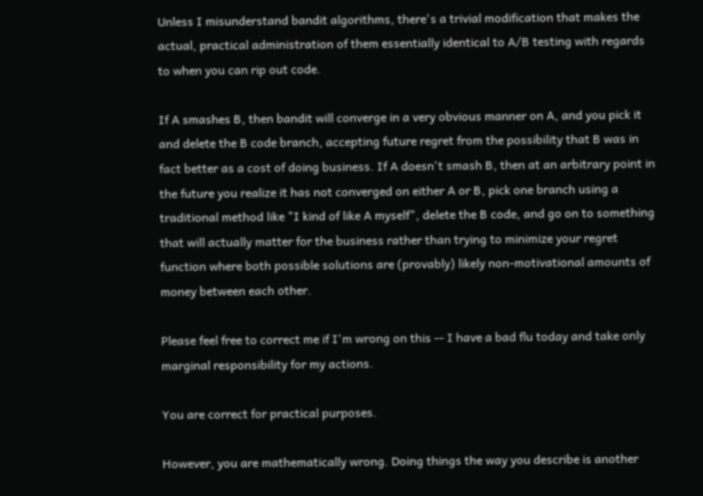Unless I misunderstand bandit algorithms, there's a trivial modification that makes the actual, practical administration of them essentially identical to A/B testing with regards to when you can rip out code.

If A smashes B, then bandit will converge in a very obvious manner on A, and you pick it and delete the B code branch, accepting future regret from the possibility that B was in fact better as a cost of doing business. If A doesn't smash B, then at an arbitrary point in the future you realize it has not converged on either A or B, pick one branch using a traditional method like "I kind of like A myself", delete the B code, and go on to something that will actually matter for the business rather than trying to minimize your regret function where both possible solutions are (provably) likely non-motivational amounts of money between each other.

Please feel free to correct me if I'm wrong on this -- I have a bad flu today and take only marginal responsibility for my actions.

You are correct for practical purposes.

However, you are mathematically wrong. Doing things the way you describe is another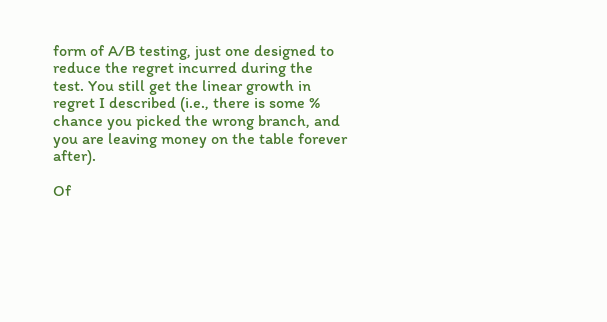form of A/B testing, just one designed to reduce the regret incurred during the test. You still get the linear growth in regret I described (i.e., there is some % chance you picked the wrong branch, and you are leaving money on the table forever after).

Of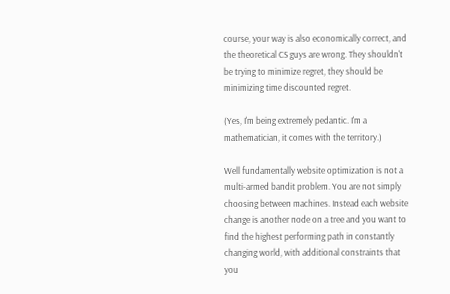course, your way is also economically correct, and the theoretical CS guys are wrong. They shouldn't be trying to minimize regret, they should be minimizing time discounted regret.

(Yes, I'm being extremely pedantic. I'm a mathematician, it comes with the territory.)

Well fundamentally website optimization is not a multi-armed bandit problem. You are not simply choosing between machines. Instead each website change is another node on a tree and you want to find the highest performing path in constantly changing world, with additional constraints that you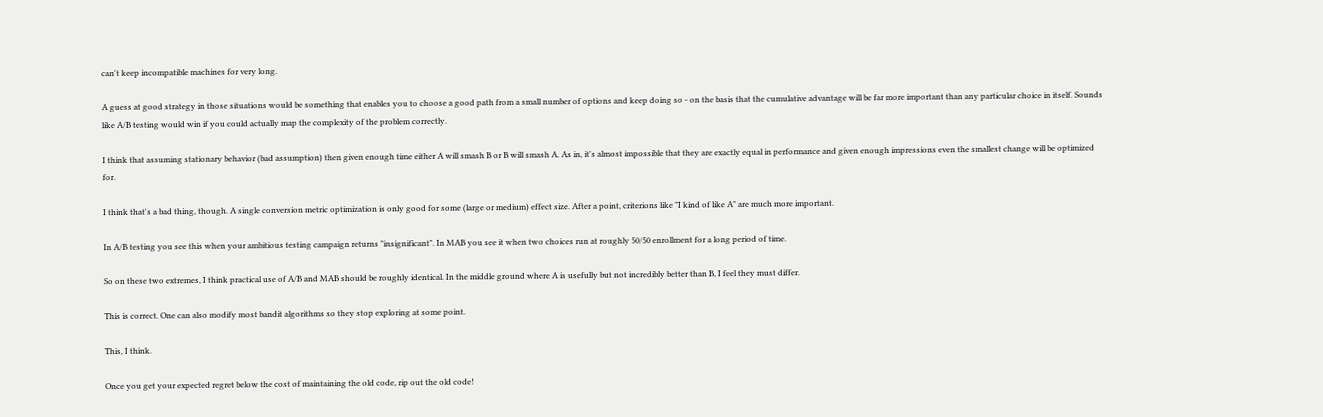can't keep incompatible machines for very long.

A guess at good strategy in those situations would be something that enables you to choose a good path from a small number of options and keep doing so - on the basis that the cumulative advantage will be far more important than any particular choice in itself. Sounds like A/B testing would win if you could actually map the complexity of the problem correctly.

I think that assuming stationary behavior (bad assumption) then given enough time either A will smash B or B will smash A. As in, it's almost impossible that they are exactly equal in performance and given enough impressions even the smallest change will be optimized for.

I think that's a bad thing, though. A single conversion metric optimization is only good for some (large or medium) effect size. After a point, criterions like "I kind of like A" are much more important.

In A/B testing you see this when your ambitious testing campaign returns "insignificant". In MAB you see it when two choices run at roughly 50/50 enrollment for a long period of time.

So on these two extremes, I think practical use of A/B and MAB should be roughly identical. In the middle ground where A is usefully but not incredibly better than B, I feel they must differ.

This is correct. One can also modify most bandit algorithms so they stop exploring at some point.

This, I think.

Once you get your expected regret below the cost of maintaining the old code, rip out the old code!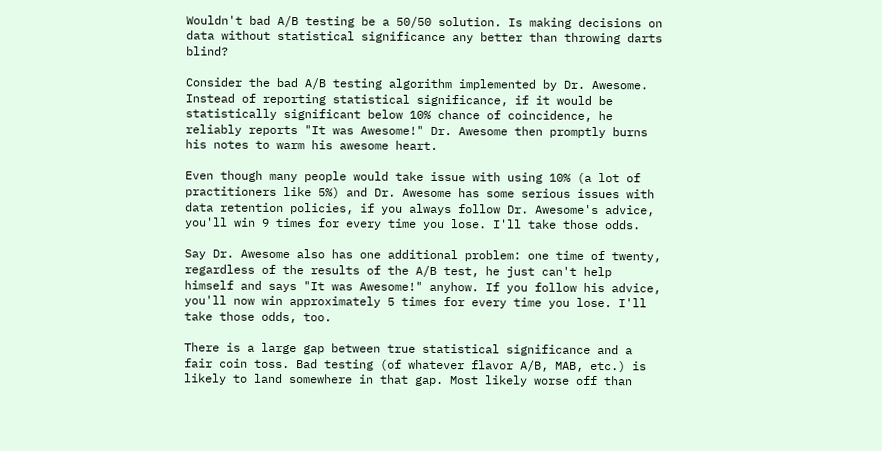Wouldn't bad A/B testing be a 50/50 solution. Is making decisions on data without statistical significance any better than throwing darts blind?

Consider the bad A/B testing algorithm implemented by Dr. Awesome. Instead of reporting statistical significance, if it would be statistically significant below 10% chance of coincidence, he reliably reports "It was Awesome!" Dr. Awesome then promptly burns his notes to warm his awesome heart.

Even though many people would take issue with using 10% (a lot of practitioners like 5%) and Dr. Awesome has some serious issues with data retention policies, if you always follow Dr. Awesome's advice, you'll win 9 times for every time you lose. I'll take those odds.

Say Dr. Awesome also has one additional problem: one time of twenty, regardless of the results of the A/B test, he just can't help himself and says "It was Awesome!" anyhow. If you follow his advice, you'll now win approximately 5 times for every time you lose. I'll take those odds, too.

There is a large gap between true statistical significance and a fair coin toss. Bad testing (of whatever flavor A/B, MAB, etc.) is likely to land somewhere in that gap. Most likely worse off than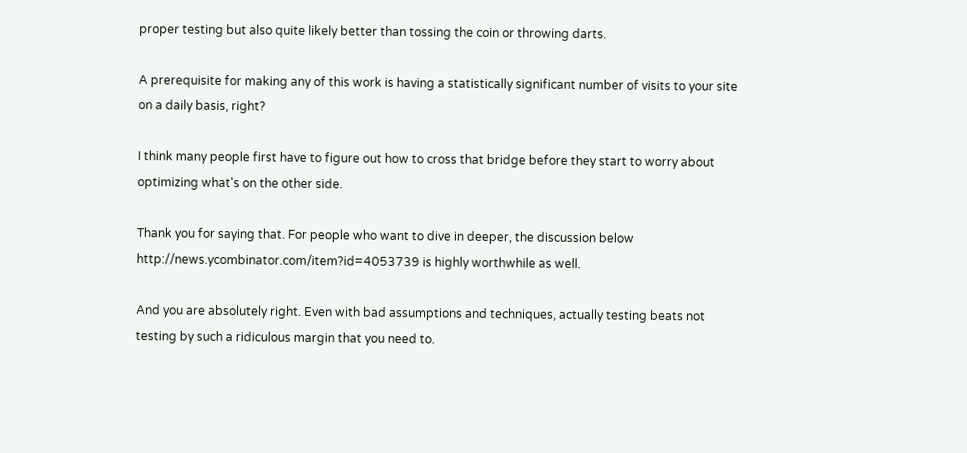proper testing but also quite likely better than tossing the coin or throwing darts.

A prerequisite for making any of this work is having a statistically significant number of visits to your site on a daily basis, right?

I think many people first have to figure out how to cross that bridge before they start to worry about optimizing what's on the other side.

Thank you for saying that. For people who want to dive in deeper, the discussion below http://news.ycombinator.com/item?id=4053739 is highly worthwhile as well.

And you are absolutely right. Even with bad assumptions and techniques, actually testing beats not testing by such a ridiculous margin that you need to.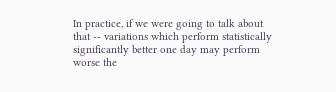In practice, if we were going to talk about that -- variations which perform statistically significantly better one day may perform worse the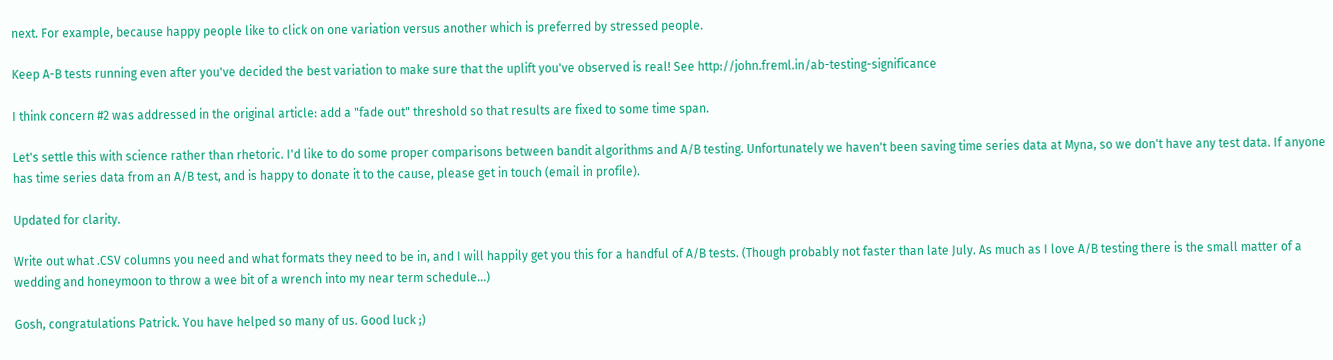next. For example, because happy people like to click on one variation versus another which is preferred by stressed people.

Keep A-B tests running even after you've decided the best variation to make sure that the uplift you've observed is real! See http://john.freml.in/ab-testing-significance

I think concern #2 was addressed in the original article: add a "fade out" threshold so that results are fixed to some time span.

Let's settle this with science rather than rhetoric. I'd like to do some proper comparisons between bandit algorithms and A/B testing. Unfortunately we haven't been saving time series data at Myna, so we don't have any test data. If anyone has time series data from an A/B test, and is happy to donate it to the cause, please get in touch (email in profile).

Updated for clarity.

Write out what .CSV columns you need and what formats they need to be in, and I will happily get you this for a handful of A/B tests. (Though probably not faster than late July. As much as I love A/B testing there is the small matter of a wedding and honeymoon to throw a wee bit of a wrench into my near term schedule...)

Gosh, congratulations Patrick. You have helped so many of us. Good luck ;)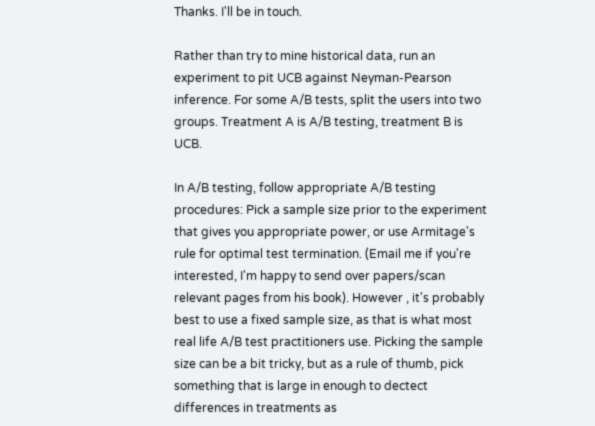Thanks. I'll be in touch.

Rather than try to mine historical data, run an experiment to pit UCB against Neyman-Pearson inference. For some A/B tests, split the users into two groups. Treatment A is A/B testing, treatment B is UCB.

In A/B testing, follow appropriate A/B testing procedures: Pick a sample size prior to the experiment that gives you appropriate power, or use Armitage's rule for optimal test termination. (Email me if you're interested, I'm happy to send over papers/scan relevant pages from his book). However , it's probably best to use a fixed sample size, as that is what most real life A/B test practitioners use. Picking the sample size can be a bit tricky, but as a rule of thumb, pick something that is large in enough to dectect differences in treatments as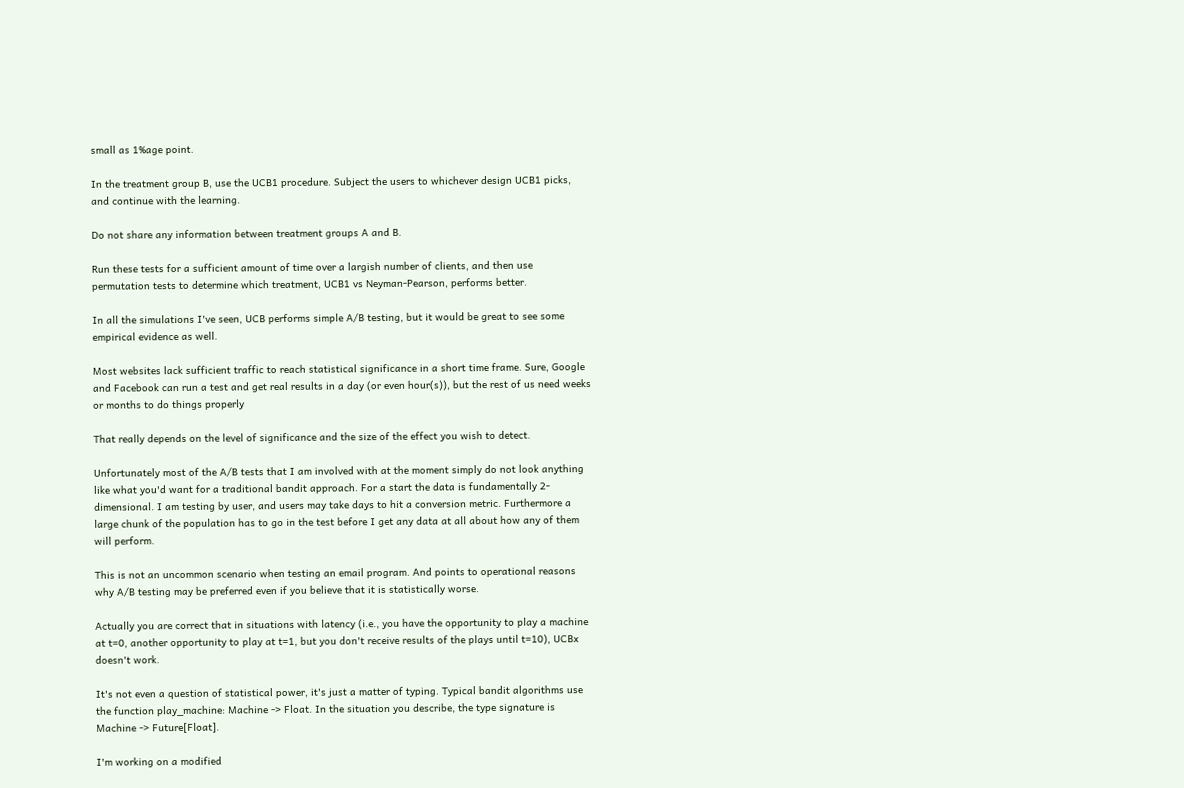small as 1%age point.

In the treatment group B, use the UCB1 procedure. Subject the users to whichever design UCB1 picks, and continue with the learning.

Do not share any information between treatment groups A and B.

Run these tests for a sufficient amount of time over a largish number of clients, and then use permutation tests to determine which treatment, UCB1 vs Neyman-Pearson, performs better.

In all the simulations I've seen, UCB performs simple A/B testing, but it would be great to see some empirical evidence as well.

Most websites lack sufficient traffic to reach statistical significance in a short time frame. Sure, Google and Facebook can run a test and get real results in a day (or even hour(s)), but the rest of us need weeks or months to do things properly

That really depends on the level of significance and the size of the effect you wish to detect.

Unfortunately most of the A/B tests that I am involved with at the moment simply do not look anything like what you'd want for a traditional bandit approach. For a start the data is fundamentally 2-dimensional. I am testing by user, and users may take days to hit a conversion metric. Furthermore a large chunk of the population has to go in the test before I get any data at all about how any of them will perform.

This is not an uncommon scenario when testing an email program. And points to operational reasons why A/B testing may be preferred even if you believe that it is statistically worse.

Actually you are correct that in situations with latency (i.e., you have the opportunity to play a machine at t=0, another opportunity to play at t=1, but you don't receive results of the plays until t=10), UCBx doesn't work.

It's not even a question of statistical power, it's just a matter of typing. Typical bandit algorithms use the function play_machine: Machine -> Float. In the situation you describe, the type signature is Machine -> Future[Float].

I'm working on a modified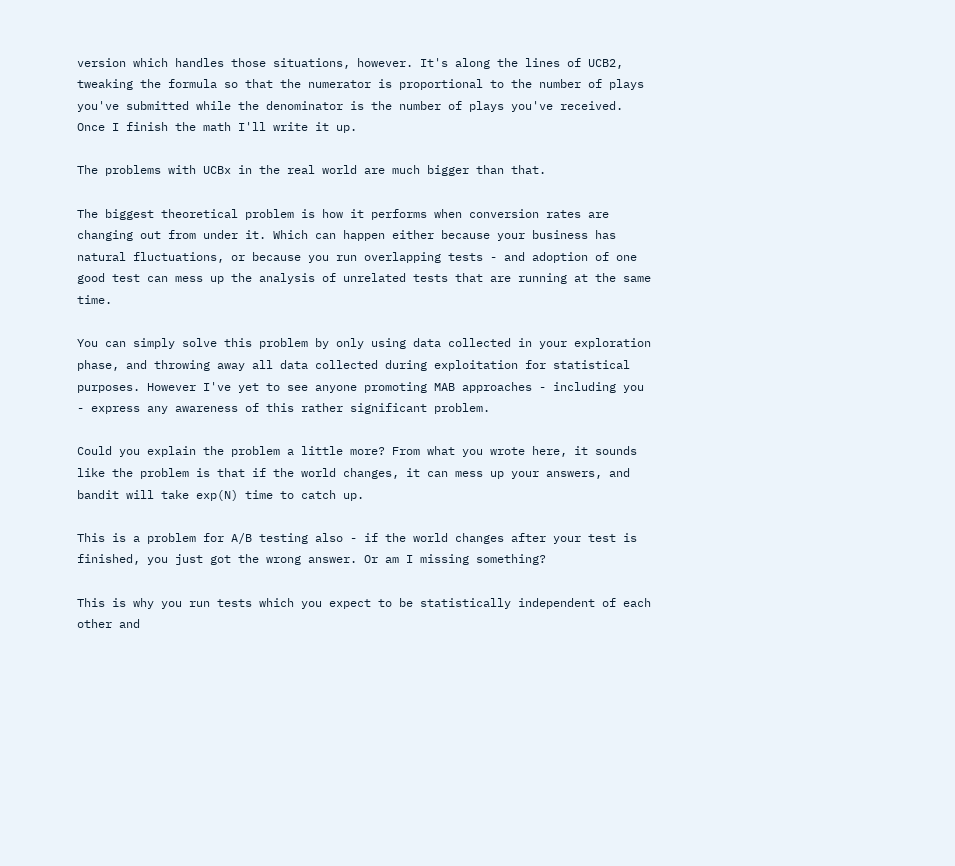version which handles those situations, however. It's along the lines of UCB2, tweaking the formula so that the numerator is proportional to the number of plays you've submitted while the denominator is the number of plays you've received. Once I finish the math I'll write it up.

The problems with UCBx in the real world are much bigger than that.

The biggest theoretical problem is how it performs when conversion rates are changing out from under it. Which can happen either because your business has natural fluctuations, or because you run overlapping tests - and adoption of one good test can mess up the analysis of unrelated tests that are running at the same time.

You can simply solve this problem by only using data collected in your exploration phase, and throwing away all data collected during exploitation for statistical purposes. However I've yet to see anyone promoting MAB approaches - including you - express any awareness of this rather significant problem.

Could you explain the problem a little more? From what you wrote here, it sounds like the problem is that if the world changes, it can mess up your answers, and bandit will take exp(N) time to catch up.

This is a problem for A/B testing also - if the world changes after your test is finished, you just got the wrong answer. Or am I missing something?

This is why you run tests which you expect to be statistically independent of each other and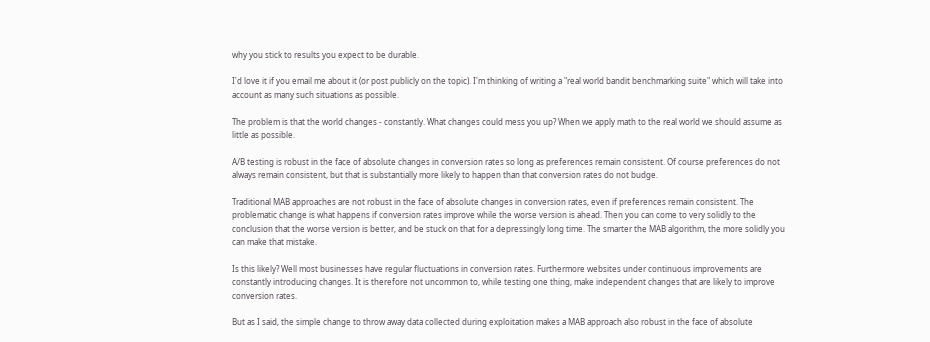why you stick to results you expect to be durable.

I'd love it if you email me about it (or post publicly on the topic). I'm thinking of writing a "real world bandit benchmarking suite" which will take into account as many such situations as possible.

The problem is that the world changes - constantly. What changes could mess you up? When we apply math to the real world we should assume as little as possible.

A/B testing is robust in the face of absolute changes in conversion rates so long as preferences remain consistent. Of course preferences do not always remain consistent, but that is substantially more likely to happen than that conversion rates do not budge.

Traditional MAB approaches are not robust in the face of absolute changes in conversion rates, even if preferences remain consistent. The problematic change is what happens if conversion rates improve while the worse version is ahead. Then you can come to very solidly to the conclusion that the worse version is better, and be stuck on that for a depressingly long time. The smarter the MAB algorithm, the more solidly you can make that mistake.

Is this likely? Well most businesses have regular fluctuations in conversion rates. Furthermore websites under continuous improvements are constantly introducing changes. It is therefore not uncommon to, while testing one thing, make independent changes that are likely to improve conversion rates.

But as I said, the simple change to throw away data collected during exploitation makes a MAB approach also robust in the face of absolute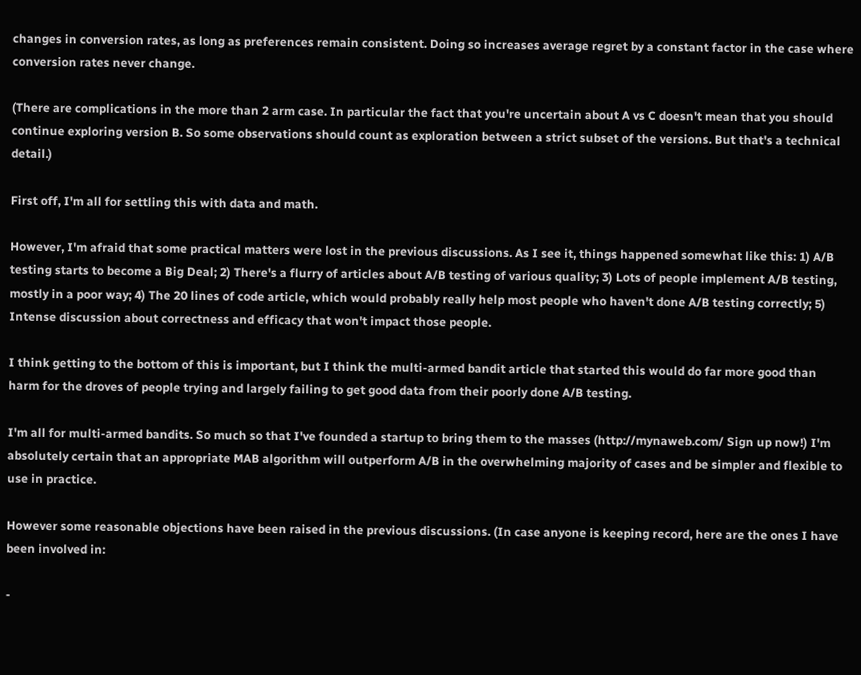changes in conversion rates, as long as preferences remain consistent. Doing so increases average regret by a constant factor in the case where conversion rates never change.

(There are complications in the more than 2 arm case. In particular the fact that you're uncertain about A vs C doesn't mean that you should continue exploring version B. So some observations should count as exploration between a strict subset of the versions. But that's a technical detail.)

First off, I'm all for settling this with data and math.

However, I'm afraid that some practical matters were lost in the previous discussions. As I see it, things happened somewhat like this: 1) A/B testing starts to become a Big Deal; 2) There's a flurry of articles about A/B testing of various quality; 3) Lots of people implement A/B testing, mostly in a poor way; 4) The 20 lines of code article, which would probably really help most people who haven't done A/B testing correctly; 5) Intense discussion about correctness and efficacy that won't impact those people.

I think getting to the bottom of this is important, but I think the multi-armed bandit article that started this would do far more good than harm for the droves of people trying and largely failing to get good data from their poorly done A/B testing.

I'm all for multi-armed bandits. So much so that I've founded a startup to bring them to the masses (http://mynaweb.com/ Sign up now!) I'm absolutely certain that an appropriate MAB algorithm will outperform A/B in the overwhelming majority of cases and be simpler and flexible to use in practice.

However some reasonable objections have been raised in the previous discussions. (In case anyone is keeping record, here are the ones I have been involved in:

-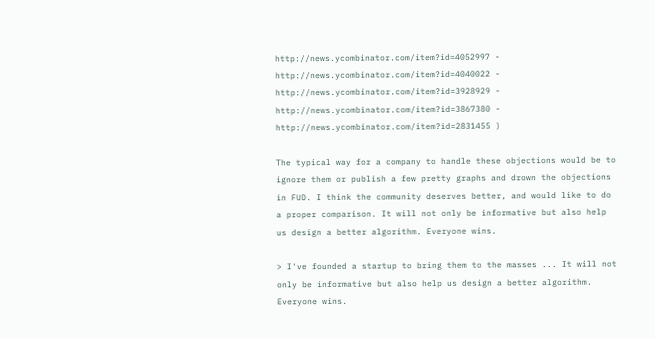http://news.ycombinator.com/item?id=4052997 - http://news.ycombinator.com/item?id=4040022 - http://news.ycombinator.com/item?id=3928929 - http://news.ycombinator.com/item?id=3867380 - http://news.ycombinator.com/item?id=2831455 )

The typical way for a company to handle these objections would be to ignore them or publish a few pretty graphs and drown the objections in FUD. I think the community deserves better, and would like to do a proper comparison. It will not only be informative but also help us design a better algorithm. Everyone wins.

> I've founded a startup to bring them to the masses ... It will not only be informative but also help us design a better algorithm. Everyone wins.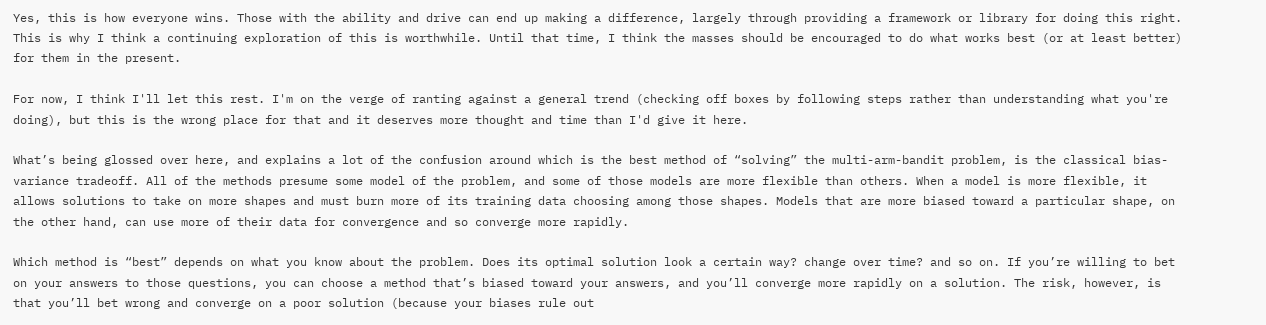Yes, this is how everyone wins. Those with the ability and drive can end up making a difference, largely through providing a framework or library for doing this right. This is why I think a continuing exploration of this is worthwhile. Until that time, I think the masses should be encouraged to do what works best (or at least better) for them in the present.

For now, I think I'll let this rest. I'm on the verge of ranting against a general trend (checking off boxes by following steps rather than understanding what you're doing), but this is the wrong place for that and it deserves more thought and time than I'd give it here.

What’s being glossed over here, and explains a lot of the confusion around which is the best method of “solving” the multi-arm-bandit problem, is the classical bias-variance tradeoff. All of the methods presume some model of the problem, and some of those models are more flexible than others. When a model is more flexible, it allows solutions to take on more shapes and must burn more of its training data choosing among those shapes. Models that are more biased toward a particular shape, on the other hand, can use more of their data for convergence and so converge more rapidly.

Which method is “best” depends on what you know about the problem. Does its optimal solution look a certain way? change over time? and so on. If you’re willing to bet on your answers to those questions, you can choose a method that’s biased toward your answers, and you’ll converge more rapidly on a solution. The risk, however, is that you’ll bet wrong and converge on a poor solution (because your biases rule out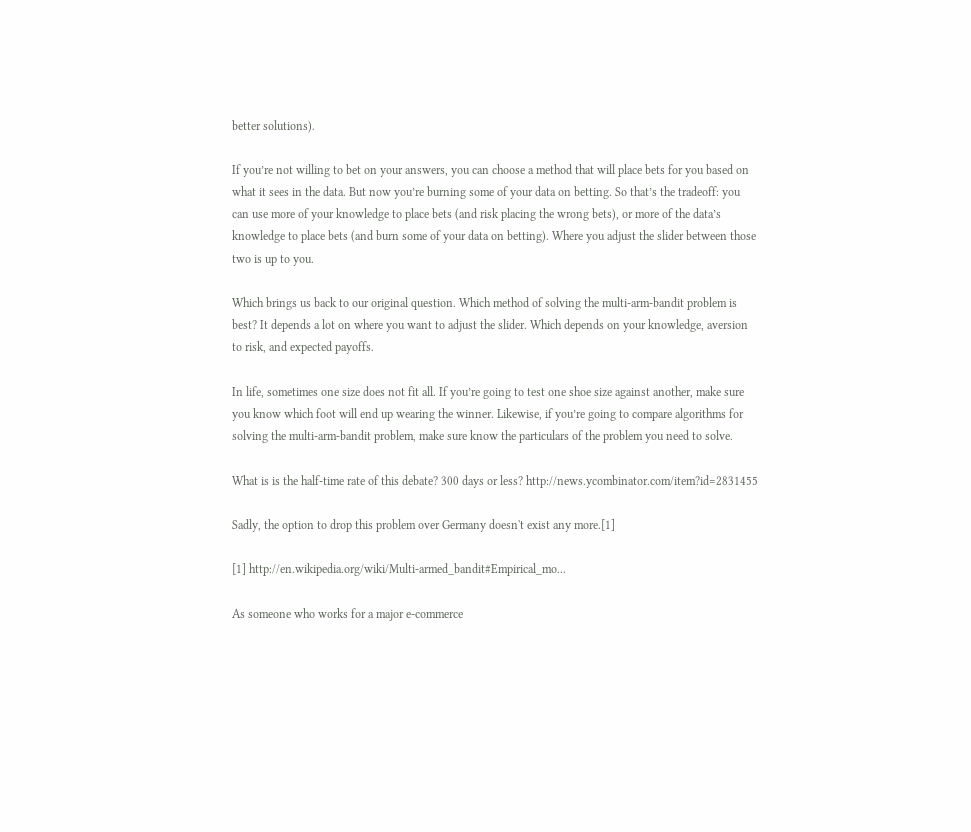better solutions).

If you’re not willing to bet on your answers, you can choose a method that will place bets for you based on what it sees in the data. But now you’re burning some of your data on betting. So that’s the tradeoff: you can use more of your knowledge to place bets (and risk placing the wrong bets), or more of the data’s knowledge to place bets (and burn some of your data on betting). Where you adjust the slider between those two is up to you.

Which brings us back to our original question. Which method of solving the multi-arm-bandit problem is best? It depends a lot on where you want to adjust the slider. Which depends on your knowledge, aversion to risk, and expected payoffs.

In life, sometimes one size does not fit all. If you’re going to test one shoe size against another, make sure you know which foot will end up wearing the winner. Likewise, if you’re going to compare algorithms for solving the multi-arm-bandit problem, make sure know the particulars of the problem you need to solve.

What is is the half-time rate of this debate? 300 days or less? http://news.ycombinator.com/item?id=2831455

Sadly, the option to drop this problem over Germany doesn't exist any more.[1]

[1] http://en.wikipedia.org/wiki/Multi-armed_bandit#Empirical_mo...

As someone who works for a major e-commerce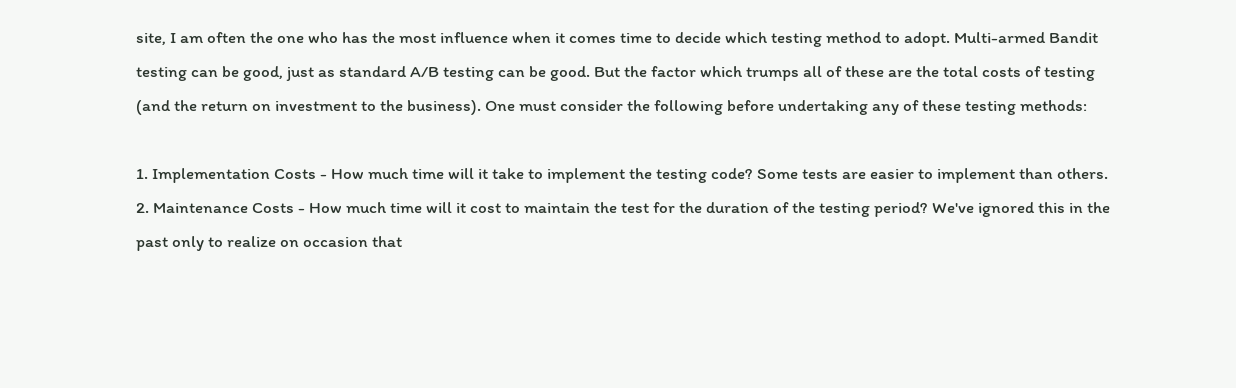site, I am often the one who has the most influence when it comes time to decide which testing method to adopt. Multi-armed Bandit testing can be good, just as standard A/B testing can be good. But the factor which trumps all of these are the total costs of testing (and the return on investment to the business). One must consider the following before undertaking any of these testing methods:

1. Implementation Costs - How much time will it take to implement the testing code? Some tests are easier to implement than others. 2. Maintenance Costs - How much time will it cost to maintain the test for the duration of the testing period? We've ignored this in the past only to realize on occasion that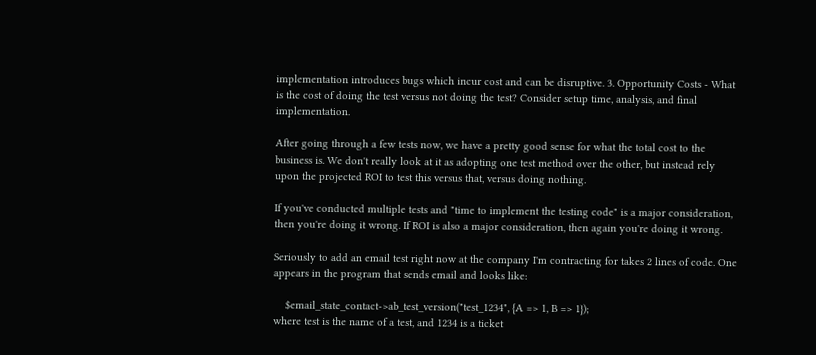implementation introduces bugs which incur cost and can be disruptive. 3. Opportunity Costs - What is the cost of doing the test versus not doing the test? Consider setup time, analysis, and final implementation.

After going through a few tests now, we have a pretty good sense for what the total cost to the business is. We don't really look at it as adopting one test method over the other, but instead rely upon the projected ROI to test this versus that, versus doing nothing.

If you've conducted multiple tests and "time to implement the testing code" is a major consideration, then you're doing it wrong. If ROI is also a major consideration, then again you're doing it wrong.

Seriously to add an email test right now at the company I'm contracting for takes 2 lines of code. One appears in the program that sends email and looks like:

    $email_state_contact->ab_test_version("test_1234", {A => 1, B => 1});
where test is the name of a test, and 1234 is a ticket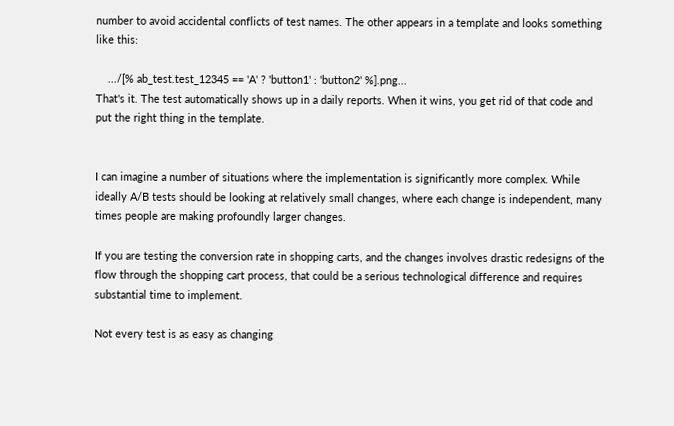number to avoid accidental conflicts of test names. The other appears in a template and looks something like this:

    .../[% ab_test.test_12345 == 'A' ? 'button1' : 'button2' %].png...
That's it. The test automatically shows up in a daily reports. When it wins, you get rid of that code and put the right thing in the template.


I can imagine a number of situations where the implementation is significantly more complex. While ideally A/B tests should be looking at relatively small changes, where each change is independent, many times people are making profoundly larger changes.

If you are testing the conversion rate in shopping carts, and the changes involves drastic redesigns of the flow through the shopping cart process, that could be a serious technological difference and requires substantial time to implement.

Not every test is as easy as changing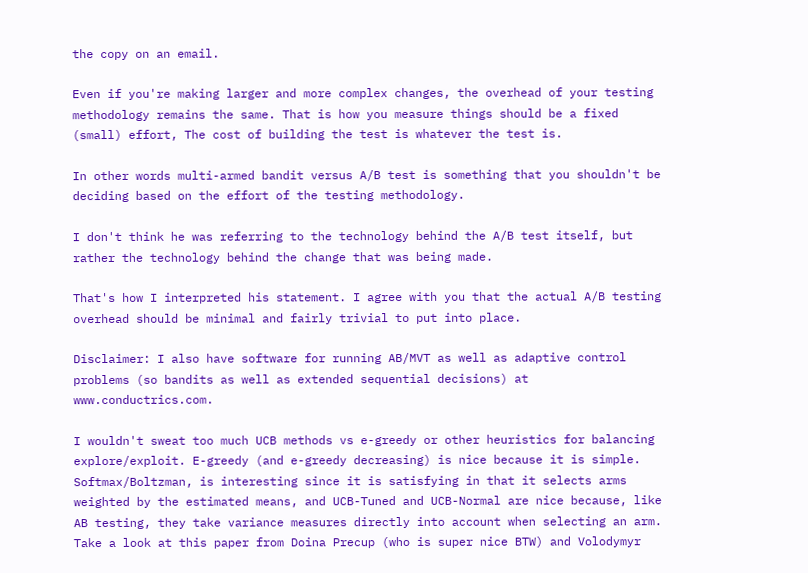the copy on an email.

Even if you're making larger and more complex changes, the overhead of your testing methodology remains the same. That is how you measure things should be a fixed (small) effort, The cost of building the test is whatever the test is.

In other words multi-armed bandit versus A/B test is something that you shouldn't be deciding based on the effort of the testing methodology.

I don't think he was referring to the technology behind the A/B test itself, but rather the technology behind the change that was being made.

That's how I interpreted his statement. I agree with you that the actual A/B testing overhead should be minimal and fairly trivial to put into place.

Disclaimer: I also have software for running AB/MVT as well as adaptive control problems (so bandits as well as extended sequential decisions) at www.conductrics.com.

I wouldn't sweat too much UCB methods vs e-greedy or other heuristics for balancing explore/exploit. E-greedy (and e-greedy decreasing) is nice because it is simple. Softmax/Boltzman, is interesting since it is satisfying in that it selects arms weighted by the estimated means, and UCB-Tuned and UCB-Normal are nice because, like AB testing, they take variance measures directly into account when selecting an arm. Take a look at this paper from Doina Precup (who is super nice BTW) and Volodymyr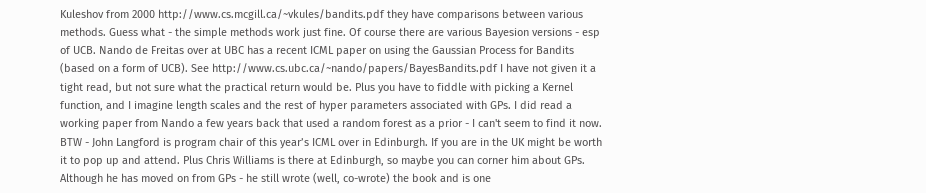Kuleshov from 2000 http://www.cs.mcgill.ca/~vkules/bandits.pdf they have comparisons between various methods. Guess what - the simple methods work just fine. Of course there are various Bayesion versions - esp of UCB. Nando de Freitas over at UBC has a recent ICML paper on using the Gaussian Process for Bandits (based on a form of UCB). See http://www.cs.ubc.ca/~nando/papers/BayesBandits.pdf I have not given it a tight read, but not sure what the practical return would be. Plus you have to fiddle with picking a Kernel function, and I imagine length scales and the rest of hyper parameters associated with GPs. I did read a working paper from Nando a few years back that used a random forest as a prior - I can't seem to find it now. BTW - John Langford is program chair of this year’s ICML over in Edinburgh. If you are in the UK might be worth it to pop up and attend. Plus Chris Williams is there at Edinburgh, so maybe you can corner him about GPs. Although he has moved on from GPs - he still wrote (well, co-wrote) the book and is one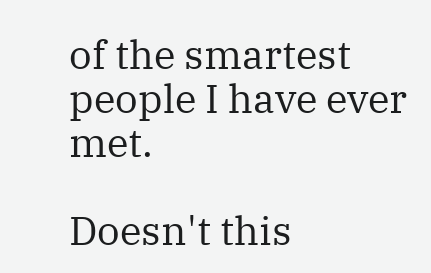of the smartest people I have ever met.

Doesn't this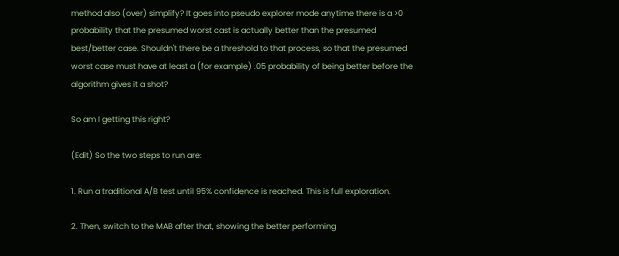method also (over) simplify? It goes into pseudo explorer mode anytime there is a >0 probability that the presumed worst cast is actually better than the presumed best/better case. Shouldn't there be a threshold to that process, so that the presumed worst case must have at least a (for example) .05 probability of being better before the algorithm gives it a shot?

So am I getting this right?

(Edit) So the two steps to run are:

1. Run a traditional A/B test until 95% confidence is reached. This is full exploration.

2. Then, switch to the MAB after that, showing the better performing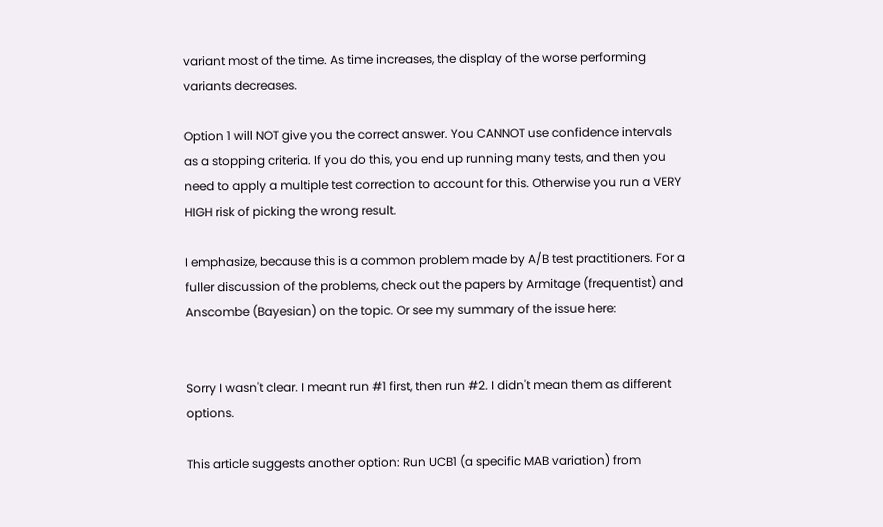variant most of the time. As time increases, the display of the worse performing variants decreases.

Option 1 will NOT give you the correct answer. You CANNOT use confidence intervals as a stopping criteria. If you do this, you end up running many tests, and then you need to apply a multiple test correction to account for this. Otherwise you run a VERY HIGH risk of picking the wrong result.

I emphasize, because this is a common problem made by A/B test practitioners. For a fuller discussion of the problems, check out the papers by Armitage (frequentist) and Anscombe (Bayesian) on the topic. Or see my summary of the issue here:


Sorry I wasn't clear. I meant run #1 first, then run #2. I didn't mean them as different options.

This article suggests another option: Run UCB1 (a specific MAB variation) from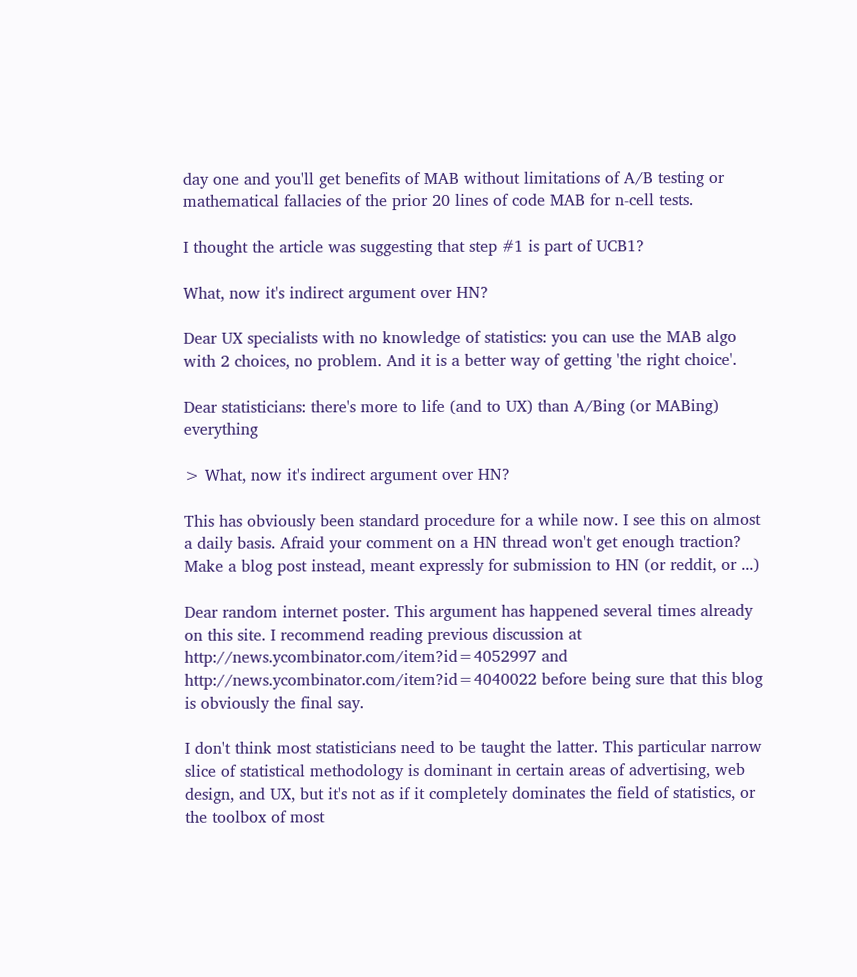day one and you'll get benefits of MAB without limitations of A/B testing or mathematical fallacies of the prior 20 lines of code MAB for n-cell tests.

I thought the article was suggesting that step #1 is part of UCB1?

What, now it's indirect argument over HN?

Dear UX specialists with no knowledge of statistics: you can use the MAB algo with 2 choices, no problem. And it is a better way of getting 'the right choice'.

Dear statisticians: there's more to life (and to UX) than A/Bing (or MABing) everything

> What, now it's indirect argument over HN?

This has obviously been standard procedure for a while now. I see this on almost a daily basis. Afraid your comment on a HN thread won't get enough traction? Make a blog post instead, meant expressly for submission to HN (or reddit, or ...)

Dear random internet poster. This argument has happened several times already on this site. I recommend reading previous discussion at http://news.ycombinator.com/item?id=4052997 and http://news.ycombinator.com/item?id=4040022 before being sure that this blog is obviously the final say.

I don't think most statisticians need to be taught the latter. This particular narrow slice of statistical methodology is dominant in certain areas of advertising, web design, and UX, but it's not as if it completely dominates the field of statistics, or the toolbox of most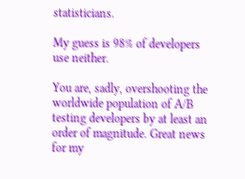statisticians.

My guess is 98% of developers use neither.

You are, sadly, overshooting the worldwide population of A/B testing developers by at least an order of magnitude. Great news for my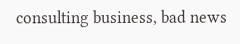consulting business, bad news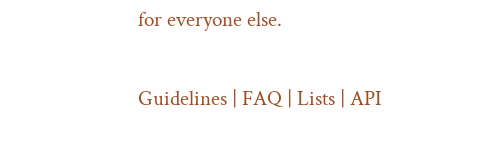for everyone else.

Guidelines | FAQ | Lists | API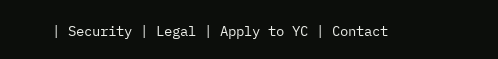| Security | Legal | Apply to YC | Contact